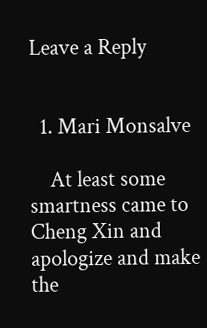Leave a Reply


  1. Mari Monsalve

    At least some smartness came to Cheng Xin and apologize and make the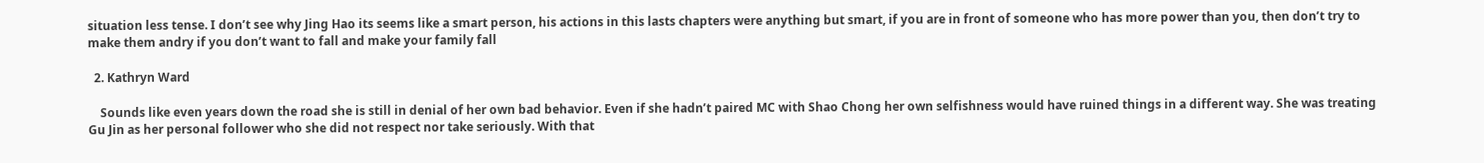situation less tense. I don’t see why Jing Hao its seems like a smart person, his actions in this lasts chapters were anything but smart, if you are in front of someone who has more power than you, then don’t try to make them andry if you don’t want to fall and make your family fall

  2. Kathryn Ward

    Sounds like even years down the road she is still in denial of her own bad behavior. Even if she hadn’t paired MC with Shao Chong her own selfishness would have ruined things in a different way. She was treating Gu Jin as her personal follower who she did not respect nor take seriously. With that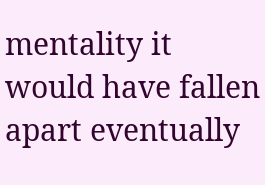mentality it would have fallen apart eventually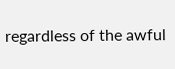regardless of the awful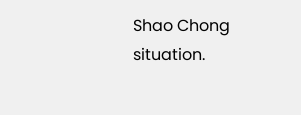Shao Chong situation.